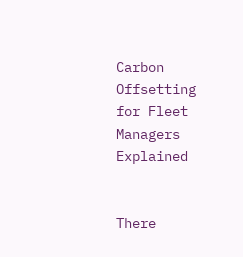Carbon Offsetting for Fleet Managers Explained


There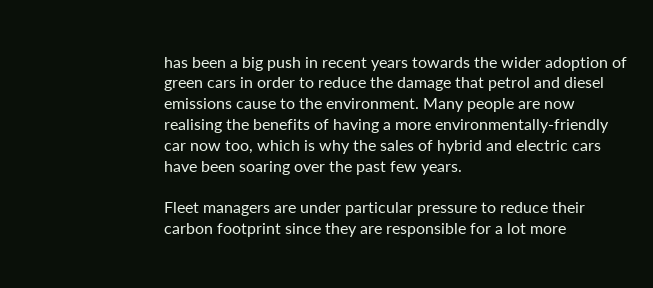has been a big push in recent years towards the wider adoption of green cars in order to reduce the damage that petrol and diesel emissions cause to the environment. Many people are now realising the benefits of having a more environmentally-friendly car now too, which is why the sales of hybrid and electric cars have been soaring over the past few years.

Fleet managers are under particular pressure to reduce their carbon footprint since they are responsible for a lot more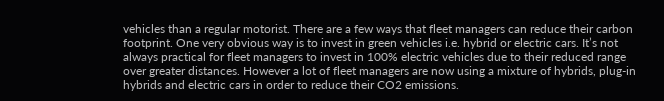vehicles than a regular motorist. There are a few ways that fleet managers can reduce their carbon footprint. One very obvious way is to invest in green vehicles i.e. hybrid or electric cars. It’s not always practical for fleet managers to invest in 100% electric vehicles due to their reduced range over greater distances. However a lot of fleet managers are now using a mixture of hybrids, plug-in hybrids and electric cars in order to reduce their CO2 emissions.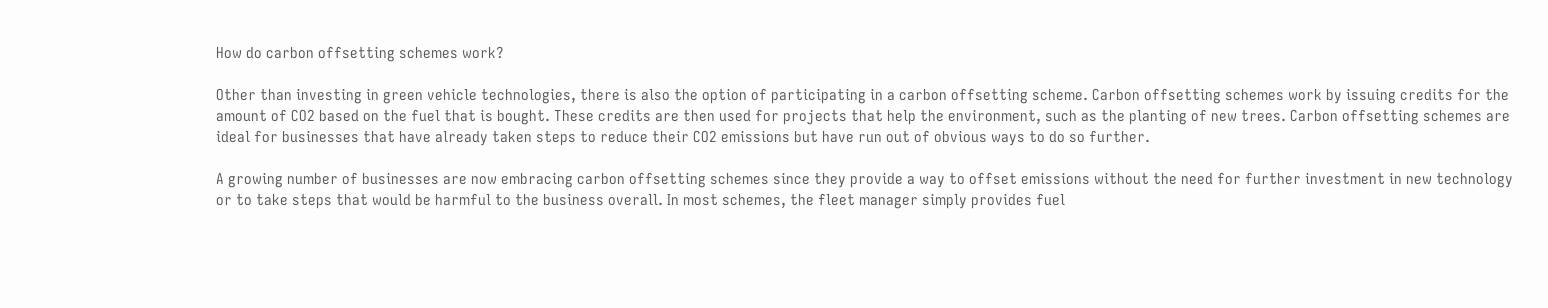How do carbon offsetting schemes work?

Other than investing in green vehicle technologies, there is also the option of participating in a carbon offsetting scheme. Carbon offsetting schemes work by issuing credits for the amount of CO2 based on the fuel that is bought. These credits are then used for projects that help the environment, such as the planting of new trees. Carbon offsetting schemes are ideal for businesses that have already taken steps to reduce their CO2 emissions but have run out of obvious ways to do so further.

A growing number of businesses are now embracing carbon offsetting schemes since they provide a way to offset emissions without the need for further investment in new technology or to take steps that would be harmful to the business overall. In most schemes, the fleet manager simply provides fuel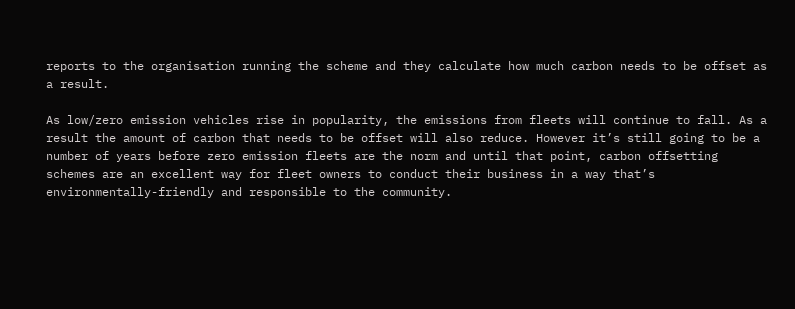reports to the organisation running the scheme and they calculate how much carbon needs to be offset as a result.

As low/zero emission vehicles rise in popularity, the emissions from fleets will continue to fall. As a result the amount of carbon that needs to be offset will also reduce. However it’s still going to be a number of years before zero emission fleets are the norm and until that point, carbon offsetting schemes are an excellent way for fleet owners to conduct their business in a way that’s environmentally-friendly and responsible to the community.